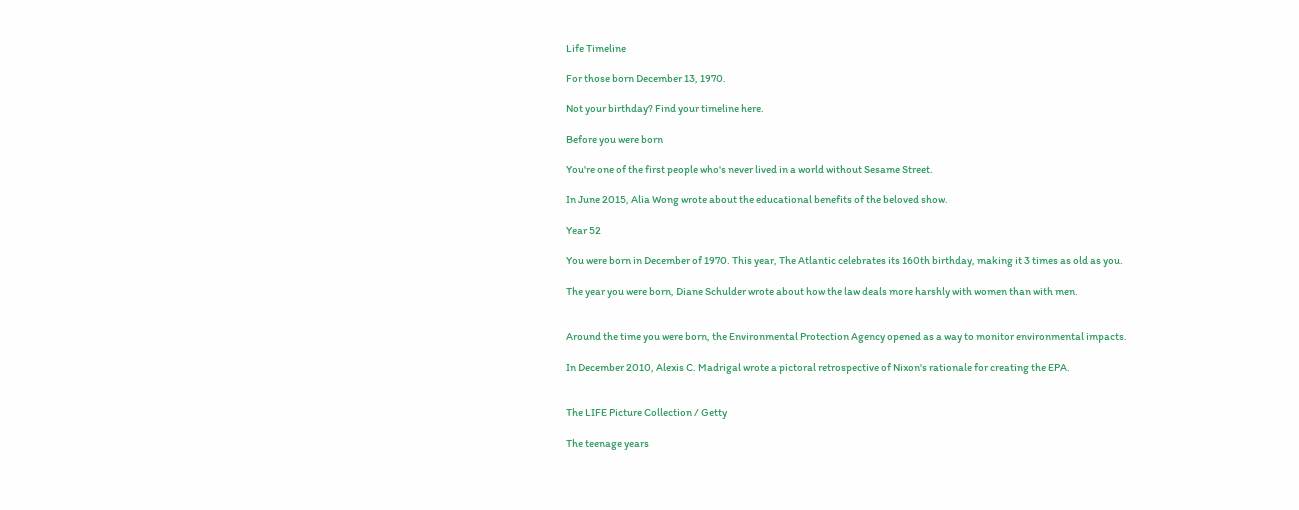Life Timeline

For those born December 13, 1970.

Not your birthday? Find your timeline here.

Before you were born

You're one of the first people who's never lived in a world without Sesame Street.

In June 2015, Alia Wong wrote about the educational benefits of the beloved show.

Year 52

You were born in December of 1970. This year, The Atlantic celebrates its 160th birthday, making it 3 times as old as you.

The year you were born, Diane Schulder wrote about how the law deals more harshly with women than with men.


Around the time you were born, the Environmental Protection Agency opened as a way to monitor environmental impacts.

In December 2010, Alexis C. Madrigal wrote a pictoral retrospective of Nixon's rationale for creating the EPA.


The LIFE Picture Collection / Getty

The teenage years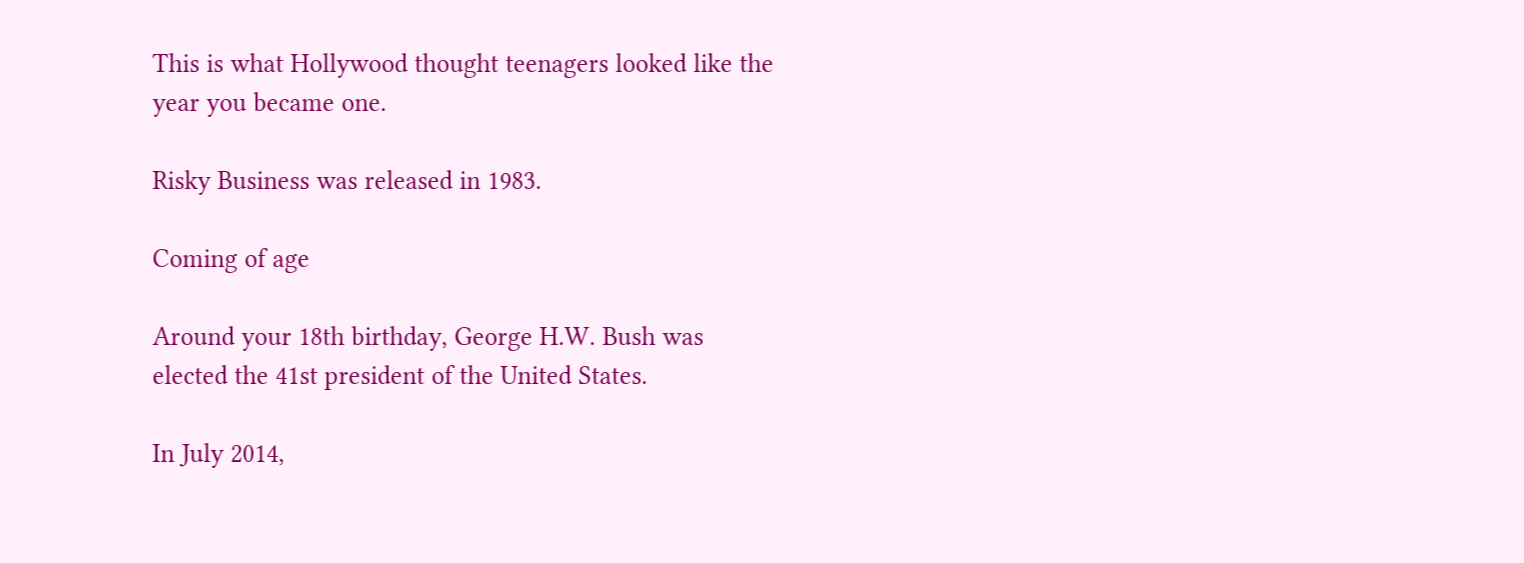This is what Hollywood thought teenagers looked like the year you became one.

Risky Business was released in 1983.

Coming of age

Around your 18th birthday, George H.W. Bush was elected the 41st president of the United States.

In July 2014,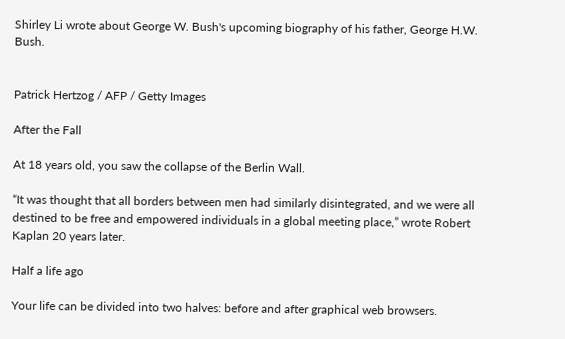Shirley Li wrote about George W. Bush's upcoming biography of his father, George H.W. Bush.


Patrick Hertzog / AFP / Getty Images

After the Fall

At 18 years old, you saw the collapse of the Berlin Wall.

“It was thought that all borders between men had similarly disintegrated, and we were all destined to be free and empowered individuals in a global meeting place,” wrote Robert Kaplan 20 years later.

Half a life ago

Your life can be divided into two halves: before and after graphical web browsers.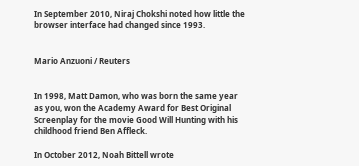In September 2010, Niraj Chokshi noted how little the browser interface had changed since 1993.


Mario Anzuoni / Reuters


In 1998, Matt Damon, who was born the same year as you, won the Academy Award for Best Original Screenplay for the movie Good Will Hunting with his childhood friend Ben Affleck.

In October 2012, Noah Bittell wrote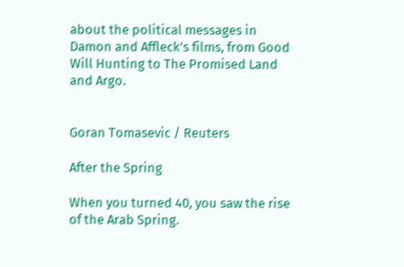about the political messages in Damon and Affleck's films, from Good Will Hunting to The Promised Land and Argo.


Goran Tomasevic / Reuters

After the Spring

When you turned 40, you saw the rise of the Arab Spring.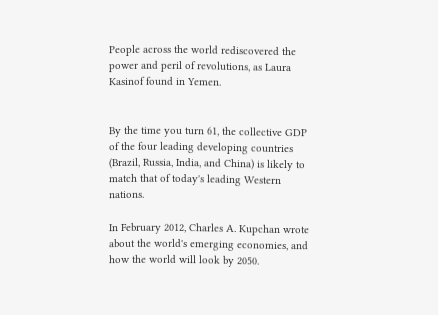People across the world rediscovered the power and peril of revolutions, as Laura Kasinof found in Yemen.


By the time you turn 61, the collective GDP of the four leading developing countries (Brazil, Russia, India, and China) is likely to match that of today's leading Western nations.

In February 2012, Charles A. Kupchan wrote about the world's emerging economies, and how the world will look by 2050.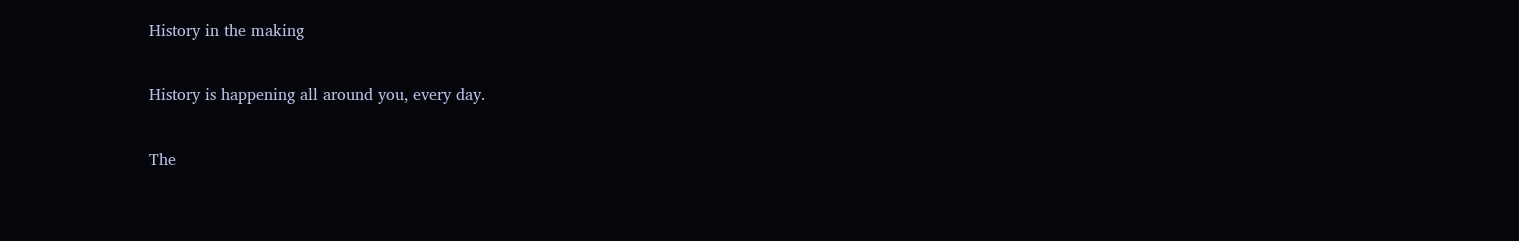History in the making

History is happening all around you, every day.

The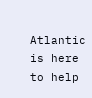Atlantic is here to help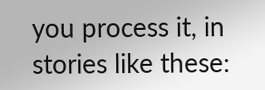you process it, in stories like these: